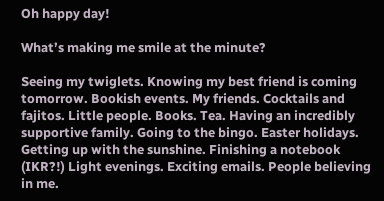Oh happy day!

What’s making me smile at the minute?

Seeing my twiglets. Knowing my best friend is coming tomorrow. Bookish events. My friends. Cocktails and fajitos. Little people. Books. Tea. Having an incredibly supportive family. Going to the bingo. Easter holidays. Getting up with the sunshine. Finishing a notebook (IKR?!) Light evenings. Exciting emails. People believing in me.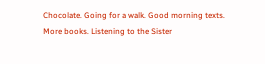Chocolate. Going for a walk. Good morning texts. More books. Listening to the Sister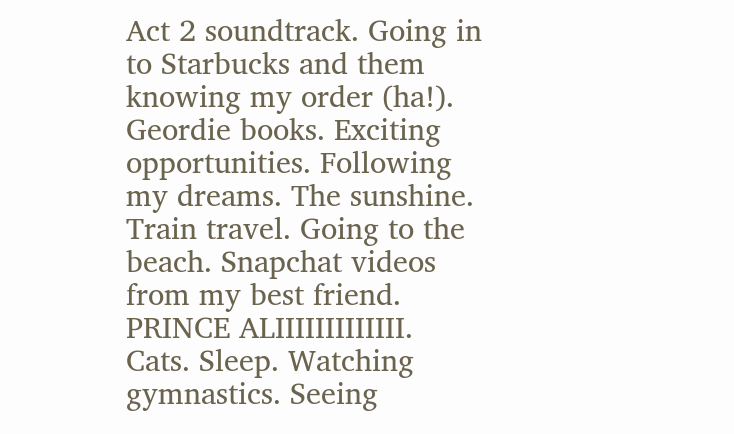Act 2 soundtrack. Going in to Starbucks and them knowing my order (ha!). Geordie books. Exciting opportunities. Following my dreams. The sunshine. Train travel. Going to the beach. Snapchat videos from my best friend. PRINCE ALIIIIIIIIIIIII. Cats. Sleep. Watching gymnastics. Seeing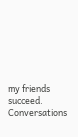my friends succeed. Conversations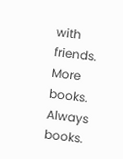with friends. More books. Always books.